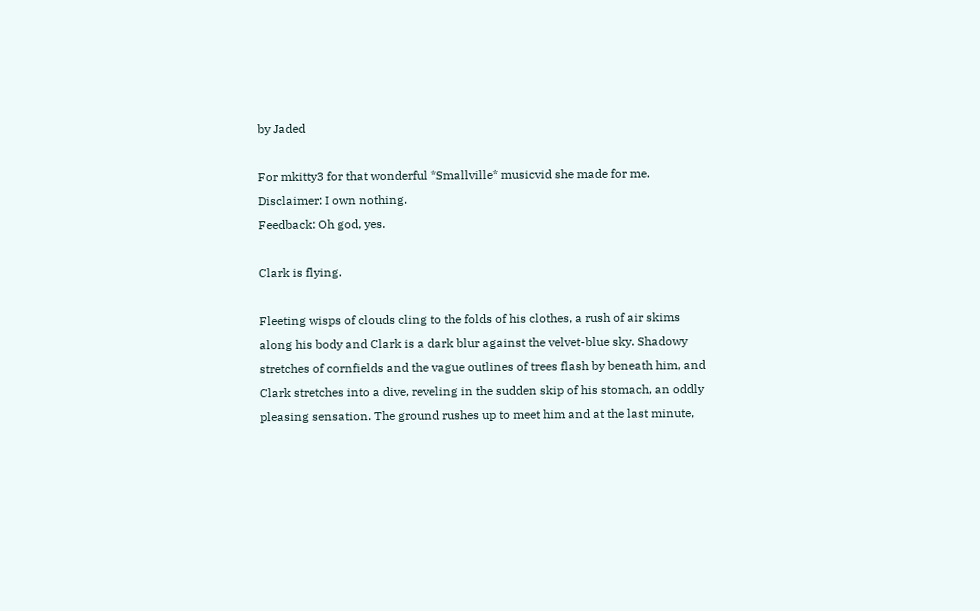by Jaded

For mkitty3 for that wonderful *Smallville* musicvid she made for me.
Disclaimer: I own nothing.
Feedback: Oh god, yes.

Clark is flying.

Fleeting wisps of clouds cling to the folds of his clothes, a rush of air skims along his body and Clark is a dark blur against the velvet-blue sky. Shadowy stretches of cornfields and the vague outlines of trees flash by beneath him, and Clark stretches into a dive, reveling in the sudden skip of his stomach, an oddly pleasing sensation. The ground rushes up to meet him and at the last minute,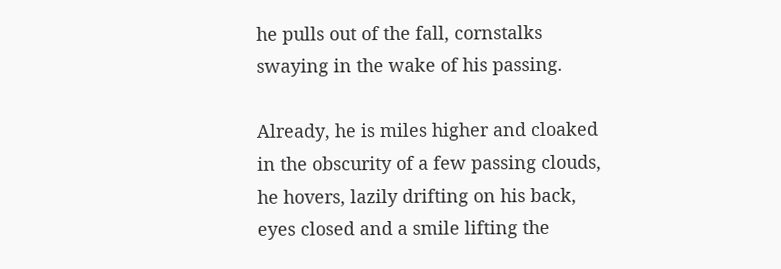he pulls out of the fall, cornstalks swaying in the wake of his passing.

Already, he is miles higher and cloaked in the obscurity of a few passing clouds, he hovers, lazily drifting on his back, eyes closed and a smile lifting the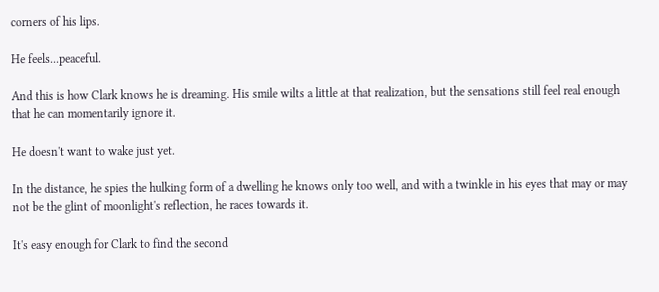corners of his lips.

He feels...peaceful.

And this is how Clark knows he is dreaming. His smile wilts a little at that realization, but the sensations still feel real enough that he can momentarily ignore it.

He doesn't want to wake just yet.

In the distance, he spies the hulking form of a dwelling he knows only too well, and with a twinkle in his eyes that may or may not be the glint of moonlight's reflection, he races towards it.

It's easy enough for Clark to find the second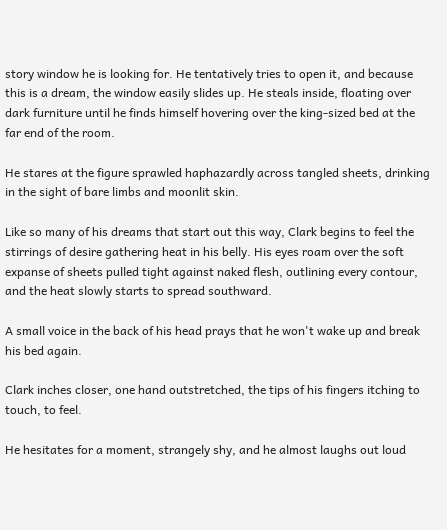story window he is looking for. He tentatively tries to open it, and because this is a dream, the window easily slides up. He steals inside, floating over dark furniture until he finds himself hovering over the king-sized bed at the far end of the room.

He stares at the figure sprawled haphazardly across tangled sheets, drinking in the sight of bare limbs and moonlit skin.

Like so many of his dreams that start out this way, Clark begins to feel the stirrings of desire gathering heat in his belly. His eyes roam over the soft expanse of sheets pulled tight against naked flesh, outlining every contour, and the heat slowly starts to spread southward.

A small voice in the back of his head prays that he won't wake up and break his bed again.

Clark inches closer, one hand outstretched, the tips of his fingers itching to touch, to feel.

He hesitates for a moment, strangely shy, and he almost laughs out loud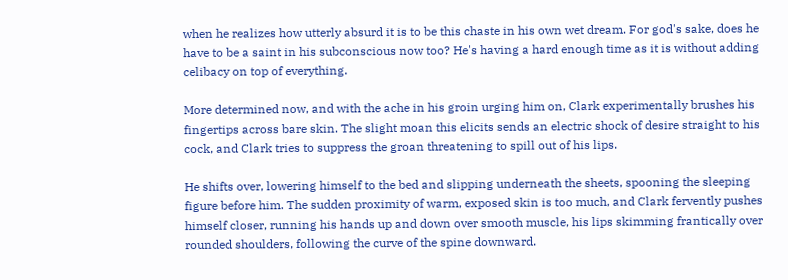when he realizes how utterly absurd it is to be this chaste in his own wet dream. For god's sake, does he have to be a saint in his subconscious now too? He's having a hard enough time as it is without adding celibacy on top of everything.

More determined now, and with the ache in his groin urging him on, Clark experimentally brushes his fingertips across bare skin. The slight moan this elicits sends an electric shock of desire straight to his cock, and Clark tries to suppress the groan threatening to spill out of his lips.

He shifts over, lowering himself to the bed and slipping underneath the sheets, spooning the sleeping figure before him. The sudden proximity of warm, exposed skin is too much, and Clark fervently pushes himself closer, running his hands up and down over smooth muscle, his lips skimming frantically over rounded shoulders, following the curve of the spine downward.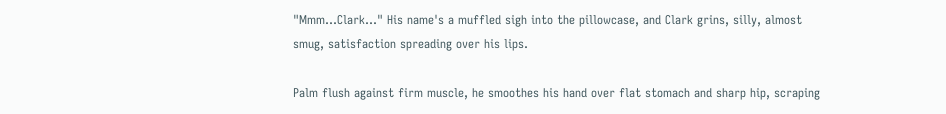"Mmm...Clark..." His name's a muffled sigh into the pillowcase, and Clark grins, silly, almost smug, satisfaction spreading over his lips.

Palm flush against firm muscle, he smoothes his hand over flat stomach and sharp hip, scraping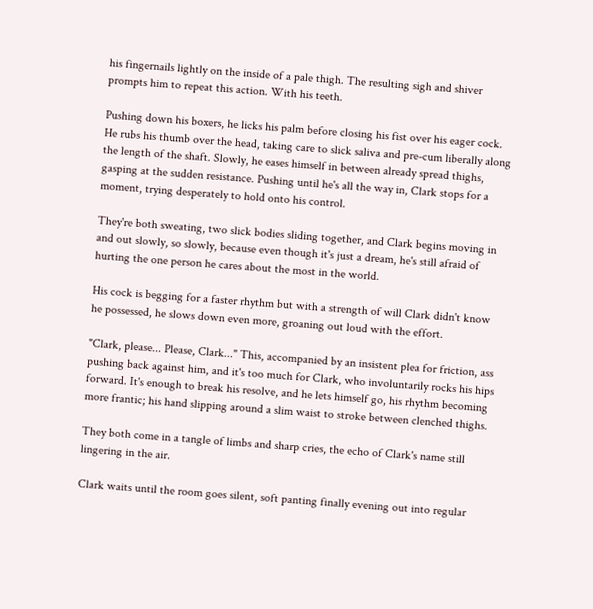his fingernails lightly on the inside of a pale thigh. The resulting sigh and shiver prompts him to repeat this action. With his teeth.

Pushing down his boxers, he licks his palm before closing his fist over his eager cock. He rubs his thumb over the head, taking care to slick saliva and pre-cum liberally along the length of the shaft. Slowly, he eases himself in between already spread thighs, gasping at the sudden resistance. Pushing until he's all the way in, Clark stops for a moment, trying desperately to hold onto his control.

They're both sweating, two slick bodies sliding together, and Clark begins moving in and out slowly, so slowly, because even though it's just a dream, he's still afraid of hurting the one person he cares about the most in the world.

His cock is begging for a faster rhythm but with a strength of will Clark didn't know he possessed, he slows down even more, groaning out loud with the effort.

"Clark, please... Please, Clark..." This, accompanied by an insistent plea for friction, ass pushing back against him, and it's too much for Clark, who involuntarily rocks his hips forward. It's enough to break his resolve, and he lets himself go, his rhythm becoming more frantic; his hand slipping around a slim waist to stroke between clenched thighs.

They both come in a tangle of limbs and sharp cries, the echo of Clark's name still lingering in the air.

Clark waits until the room goes silent, soft panting finally evening out into regular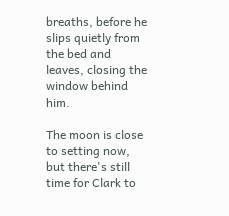breaths, before he slips quietly from the bed and leaves, closing the window behind him.

The moon is close to setting now, but there's still time for Clark to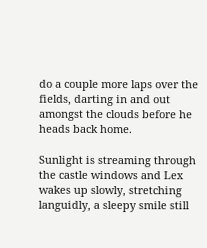do a couple more laps over the fields, darting in and out amongst the clouds before he heads back home.

Sunlight is streaming through the castle windows and Lex wakes up slowly, stretching languidly, a sleepy smile still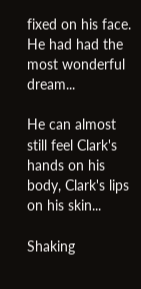fixed on his face. He had had the most wonderful dream...

He can almost still feel Clark's hands on his body, Clark's lips on his skin...

Shaking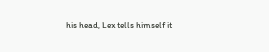his head, Lex tells himself it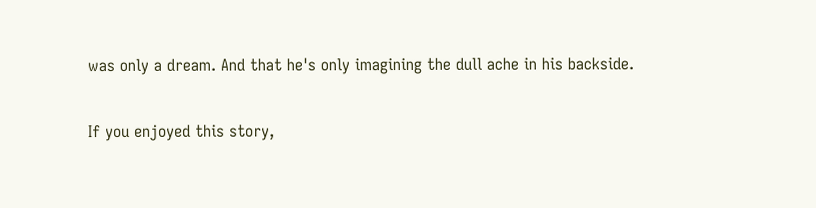was only a dream. And that he's only imagining the dull ache in his backside.

If you enjoyed this story,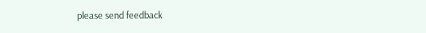please send feedback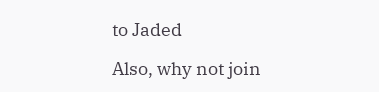to Jaded

Also, why not join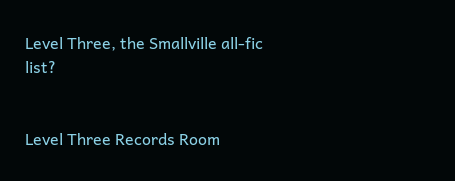Level Three, the Smallville all-fic list?


Level Three Records Room